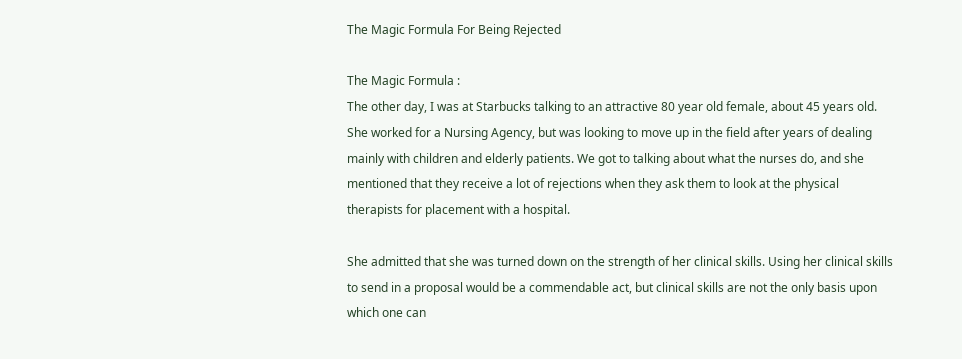The Magic Formula For Being Rejected

The Magic Formula :
The other day, I was at Starbucks talking to an attractive 80 year old female, about 45 years old. She worked for a Nursing Agency, but was looking to move up in the field after years of dealing mainly with children and elderly patients. We got to talking about what the nurses do, and she mentioned that they receive a lot of rejections when they ask them to look at the physical therapists for placement with a hospital.

She admitted that she was turned down on the strength of her clinical skills. Using her clinical skills to send in a proposal would be a commendable act, but clinical skills are not the only basis upon which one can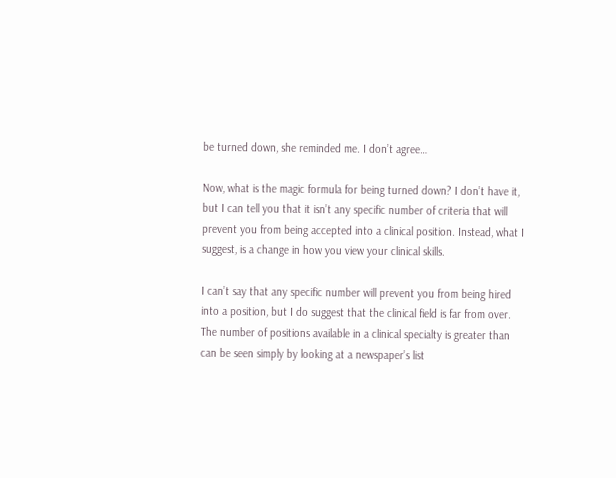be turned down, she reminded me. I don’t agree…

Now, what is the magic formula for being turned down? I don’t have it, but I can tell you that it isn’t any specific number of criteria that will prevent you from being accepted into a clinical position. Instead, what I suggest, is a change in how you view your clinical skills.

I can’t say that any specific number will prevent you from being hired into a position, but I do suggest that the clinical field is far from over. The number of positions available in a clinical specialty is greater than can be seen simply by looking at a newspaper’s list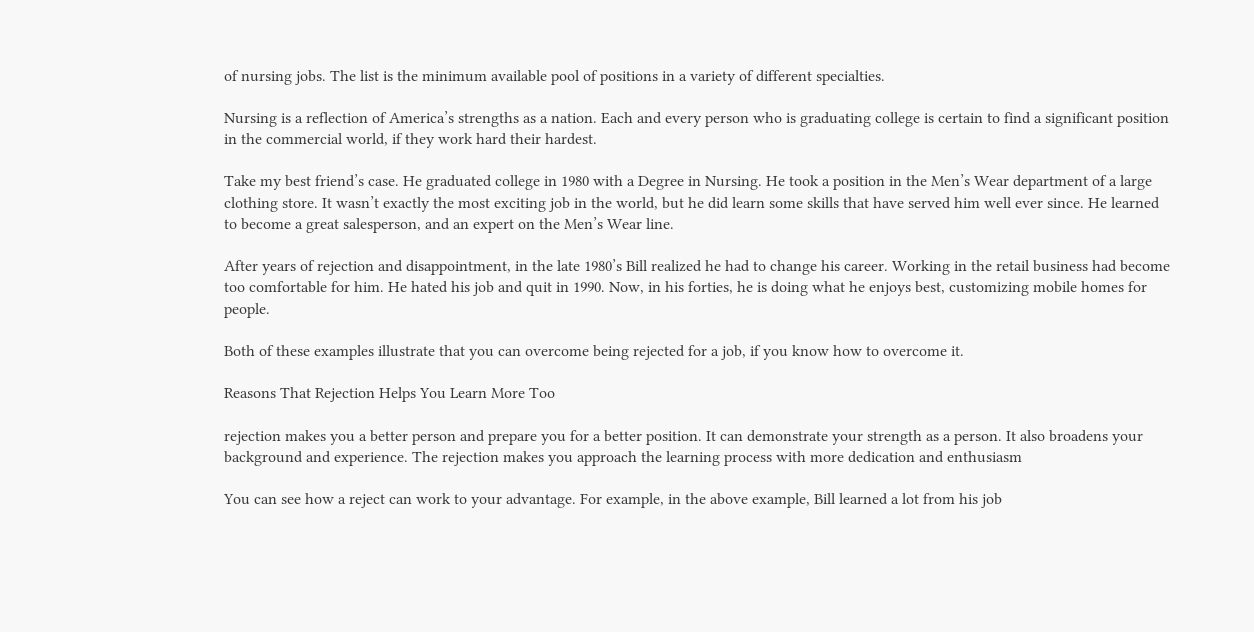of nursing jobs. The list is the minimum available pool of positions in a variety of different specialties.

Nursing is a reflection of America’s strengths as a nation. Each and every person who is graduating college is certain to find a significant position in the commercial world, if they work hard their hardest.

Take my best friend’s case. He graduated college in 1980 with a Degree in Nursing. He took a position in the Men’s Wear department of a large clothing store. It wasn’t exactly the most exciting job in the world, but he did learn some skills that have served him well ever since. He learned to become a great salesperson, and an expert on the Men’s Wear line.

After years of rejection and disappointment, in the late 1980’s Bill realized he had to change his career. Working in the retail business had become too comfortable for him. He hated his job and quit in 1990. Now, in his forties, he is doing what he enjoys best, customizing mobile homes for people.

Both of these examples illustrate that you can overcome being rejected for a job, if you know how to overcome it.

Reasons That Rejection Helps You Learn More Too

rejection makes you a better person and prepare you for a better position. It can demonstrate your strength as a person. It also broadens your background and experience. The rejection makes you approach the learning process with more dedication and enthusiasm

You can see how a reject can work to your advantage. For example, in the above example, Bill learned a lot from his job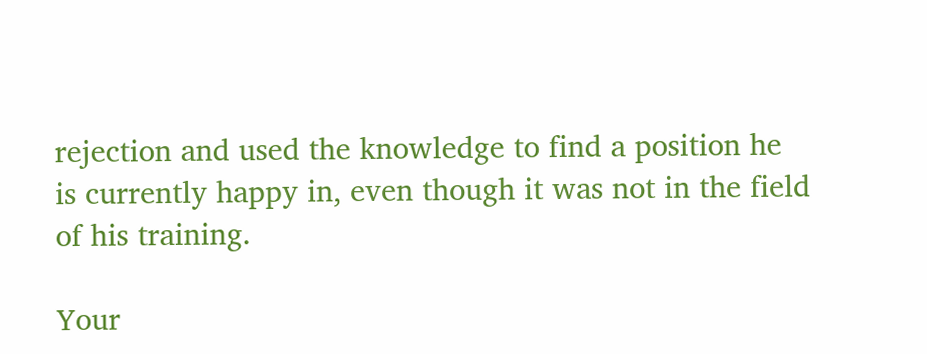rejection and used the knowledge to find a position he is currently happy in, even though it was not in the field of his training.

Your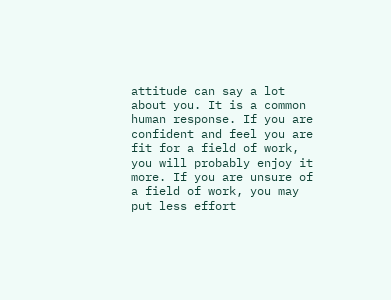attitude can say a lot about you. It is a common human response. If you are confident and feel you are fit for a field of work, you will probably enjoy it more. If you are unsure of a field of work, you may put less effort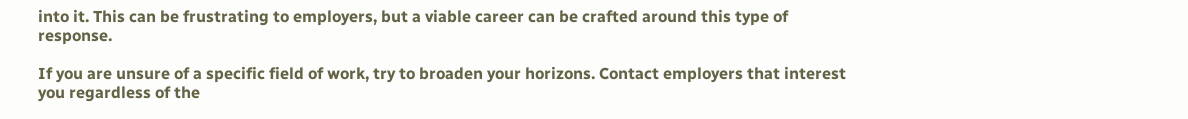into it. This can be frustrating to employers, but a viable career can be crafted around this type of response.

If you are unsure of a specific field of work, try to broaden your horizons. Contact employers that interest you regardless of the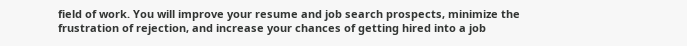field of work. You will improve your resume and job search prospects, minimize the frustration of rejection, and increase your chances of getting hired into a job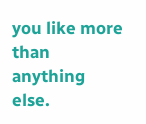you like more than anything else.